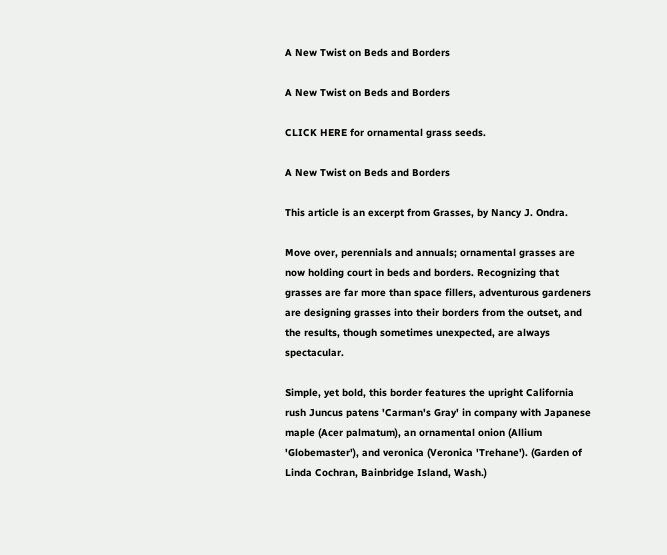A New Twist on Beds and Borders

A New Twist on Beds and Borders

CLICK HERE for ornamental grass seeds.

A New Twist on Beds and Borders

This article is an excerpt from Grasses, by Nancy J. Ondra.

Move over, perennials and annuals; ornamental grasses are now holding court in beds and borders. Recognizing that grasses are far more than space fillers, adventurous gardeners are designing grasses into their borders from the outset, and the results, though sometimes unexpected, are always spectacular.

Simple, yet bold, this border features the upright California rush Juncus patens 'Carman's Gray' in company with Japanese maple (Acer palmatum), an ornamental onion (Allium 'Globemaster'), and veronica (Veronica 'Trehane'). (Garden of Linda Cochran, Bainbridge Island, Wash.)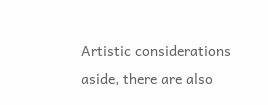Artistic considerations aside, there are also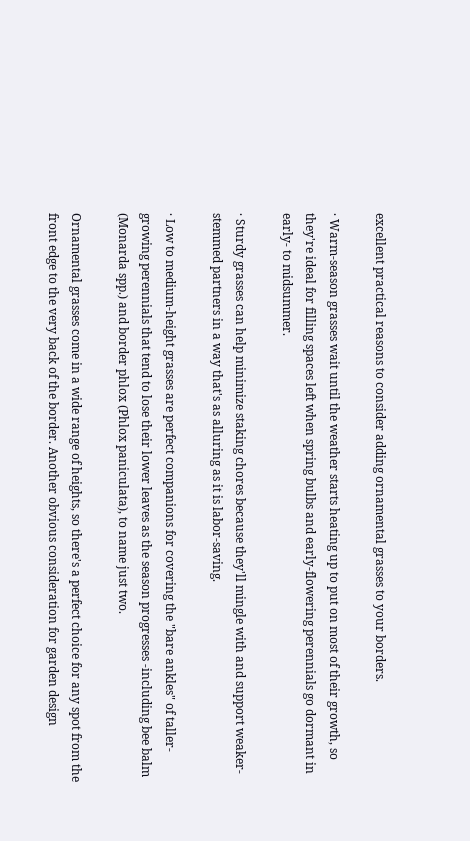excellent practical reasons to consider adding ornamental grasses to your borders.

· Warm-season grasses wait until the weather starts heating up to put on most of their growth, so they're ideal for filling spaces left when spring bulbs and early-flowering perennials go dormant in early- to midsummer.

· Sturdy grasses can help minimize staking chores because they'll mingle with and support weaker-stemmed partners in a way that's as alluring as it is labor-saving.

· Low to medium-height grasses are perfect companions for covering the "bare ankles" of taller-growing perennials that tend to lose their lower leaves as the season progresses -including bee balm (Monarda spp.) and border phlox (Phlox paniculata), to name just two.

Ornamental grasses come in a wide range of heights, so there's a perfect choice for any spot from the front edge to the very back of the border. Another obvious consideration for garden design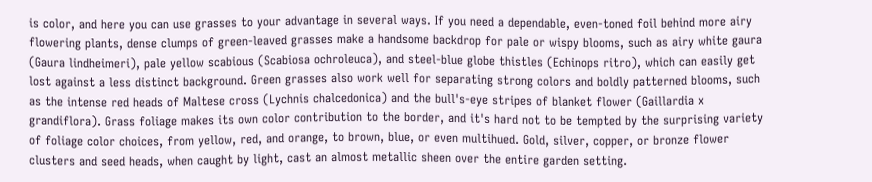is color, and here you can use grasses to your advantage in several ways. If you need a dependable, even-toned foil behind more airy flowering plants, dense clumps of green-leaved grasses make a handsome backdrop for pale or wispy blooms, such as airy white gaura (Gaura lindheimeri), pale yellow scabious (Scabiosa ochroleuca), and steel-blue globe thistles (Echinops ritro), which can easily get lost against a less distinct background. Green grasses also work well for separating strong colors and boldly patterned blooms, such as the intense red heads of Maltese cross (Lychnis chalcedonica) and the bull's-eye stripes of blanket flower (Gaillardia x grandiflora). Grass foliage makes its own color contribution to the border, and it's hard not to be tempted by the surprising variety of foliage color choices, from yellow, red, and orange, to brown, blue, or even multihued. Gold, silver, copper, or bronze flower clusters and seed heads, when caught by light, cast an almost metallic sheen over the entire garden setting.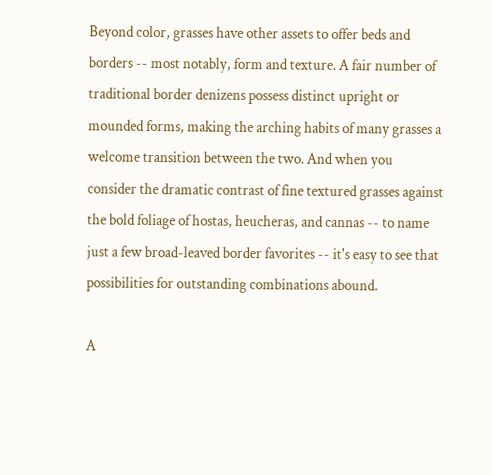Beyond color, grasses have other assets to offer beds and borders -- most notably, form and texture. A fair number of traditional border denizens possess distinct upright or mounded forms, making the arching habits of many grasses a welcome transition between the two. And when you consider the dramatic contrast of fine textured grasses against the bold foliage of hostas, heucheras, and cannas -- to name just a few broad-leaved border favorites -- it's easy to see that possibilities for outstanding combinations abound.

A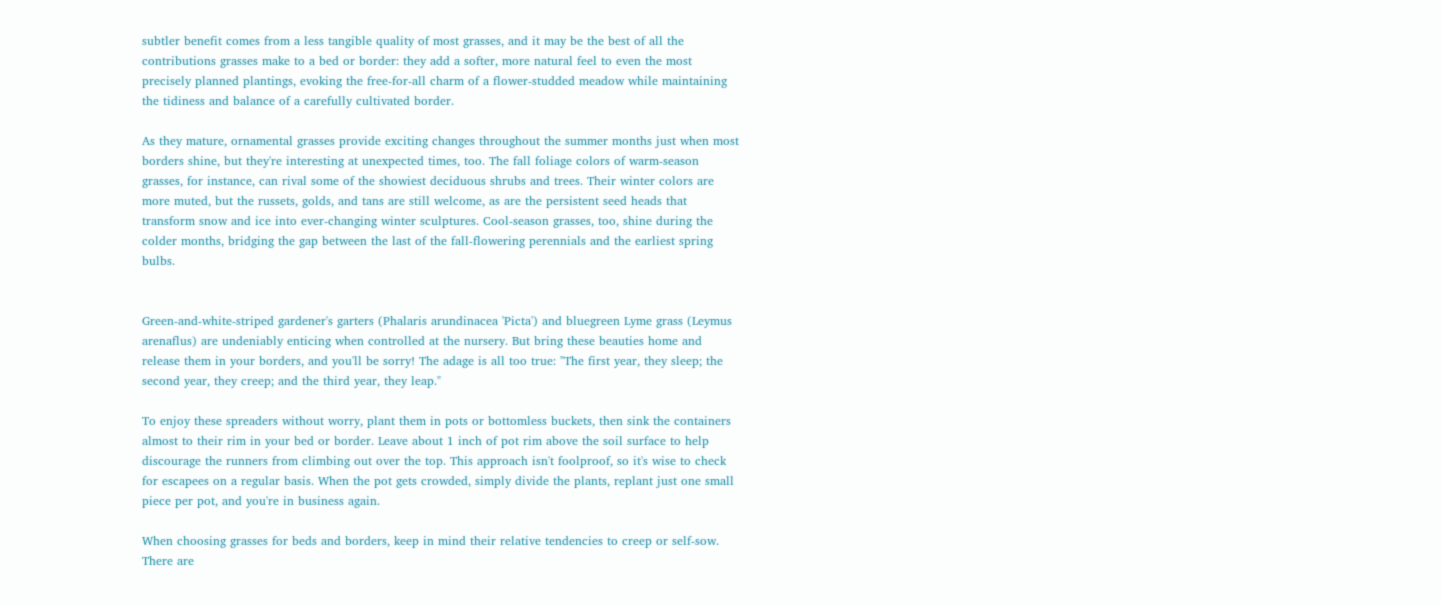subtler benefit comes from a less tangible quality of most grasses, and it may be the best of all the contributions grasses make to a bed or border: they add a softer, more natural feel to even the most precisely planned plantings, evoking the free-for-all charm of a flower-studded meadow while maintaining the tidiness and balance of a carefully cultivated border.

As they mature, ornamental grasses provide exciting changes throughout the summer months just when most borders shine, but they're interesting at unexpected times, too. The fall foliage colors of warm-season grasses, for instance, can rival some of the showiest deciduous shrubs and trees. Their winter colors are more muted, but the russets, golds, and tans are still welcome, as are the persistent seed heads that transform snow and ice into ever-changing winter sculptures. Cool-season grasses, too, shine during the colder months, bridging the gap between the last of the fall-flowering perennials and the earliest spring bulbs.


Green-and-white-striped gardener's garters (Phalaris arundinacea 'Picta') and bluegreen Lyme grass (Leymus arenaflus) are undeniably enticing when controlled at the nursery. But bring these beauties home and release them in your borders, and you'll be sorry! The adage is all too true: "The first year, they sleep; the second year, they creep; and the third year, they leap."

To enjoy these spreaders without worry, plant them in pots or bottomless buckets, then sink the containers almost to their rim in your bed or border. Leave about 1 inch of pot rim above the soil surface to help discourage the runners from climbing out over the top. This approach isn't foolproof, so it's wise to check for escapees on a regular basis. When the pot gets crowded, simply divide the plants, replant just one small piece per pot, and you're in business again.

When choosing grasses for beds and borders, keep in mind their relative tendencies to creep or self-sow. There are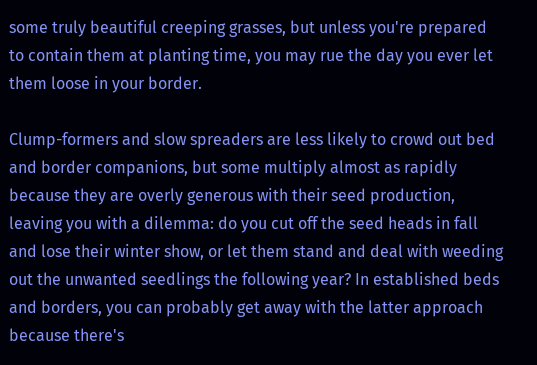some truly beautiful creeping grasses, but unless you're prepared to contain them at planting time, you may rue the day you ever let them loose in your border.

Clump-formers and slow spreaders are less likely to crowd out bed and border companions, but some multiply almost as rapidly because they are overly generous with their seed production, leaving you with a dilemma: do you cut off the seed heads in fall and lose their winter show, or let them stand and deal with weeding out the unwanted seedlings the following year? In established beds and borders, you can probably get away with the latter approach because there's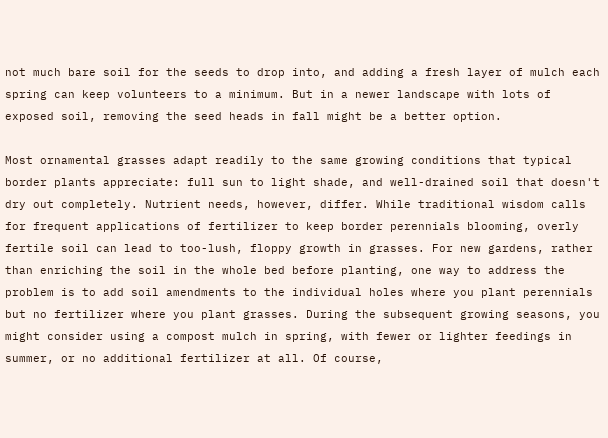not much bare soil for the seeds to drop into, and adding a fresh layer of mulch each spring can keep volunteers to a minimum. But in a newer landscape with lots of exposed soil, removing the seed heads in fall might be a better option.

Most ornamental grasses adapt readily to the same growing conditions that typical border plants appreciate: full sun to light shade, and well-drained soil that doesn't dry out completely. Nutrient needs, however, differ. While traditional wisdom calls for frequent applications of fertilizer to keep border perennials blooming, overly fertile soil can lead to too-lush, floppy growth in grasses. For new gardens, rather than enriching the soil in the whole bed before planting, one way to address the problem is to add soil amendments to the individual holes where you plant perennials but no fertilizer where you plant grasses. During the subsequent growing seasons, you might consider using a compost mulch in spring, with fewer or lighter feedings in summer, or no additional fertilizer at all. Of course,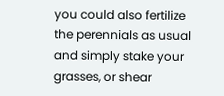you could also fertilize the perennials as usual and simply stake your grasses, or shear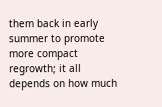them back in early summer to promote more compact regrowth; it all depends on how much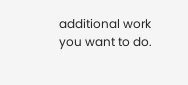additional work you want to do.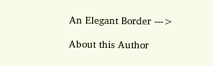An Elegant Border --->

About this Author